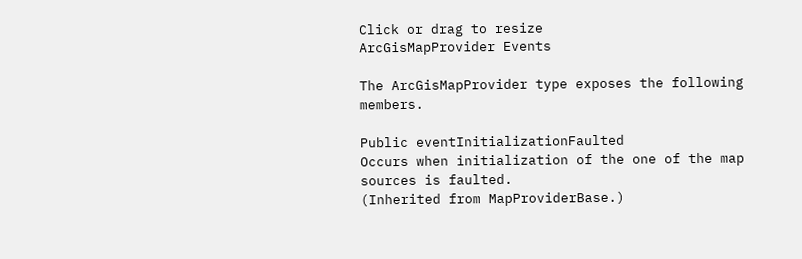Click or drag to resize
ArcGisMapProvider Events

The ArcGisMapProvider type exposes the following members.

Public eventInitializationFaulted
Occurs when initialization of the one of the map sources is faulted.
(Inherited from MapProviderBase.)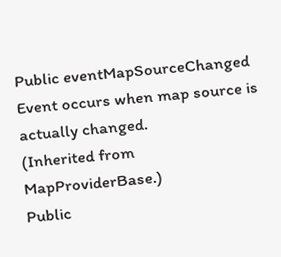Public eventMapSourceChanged
Event occurs when map source is actually changed.
(Inherited from MapProviderBase.)
Public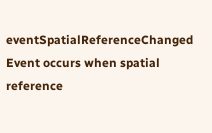eventSpatialReferenceChanged
Event occurs when spatial reference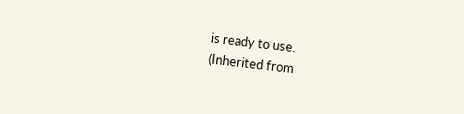is ready to use.
(Inherited from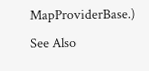MapProviderBase.)
See Also